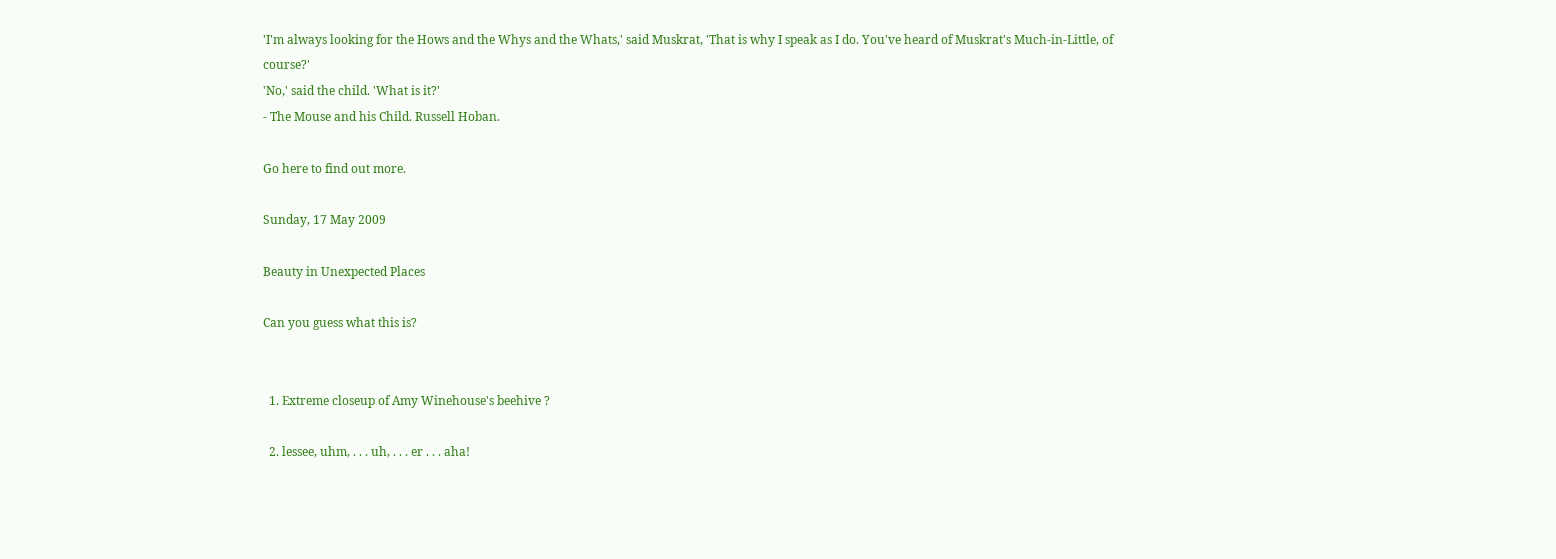'I'm always looking for the Hows and the Whys and the Whats,' said Muskrat, 'That is why I speak as I do. You've heard of Muskrat's Much-in-Little, of course?'
'No,' said the child. 'What is it?'
- The Mouse and his Child. Russell Hoban.

Go here to find out more.

Sunday, 17 May 2009

Beauty in Unexpected Places

Can you guess what this is?


  1. Extreme closeup of Amy Winehouse's beehive ?

  2. lessee, uhm, . . . uh, . . . er . . . aha!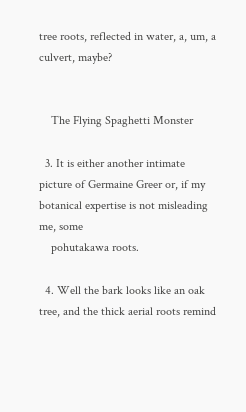tree roots, reflected in water, a, um, a culvert, maybe?


    The Flying Spaghetti Monster

  3. It is either another intimate picture of Germaine Greer or, if my botanical expertise is not misleading me, some
    pohutakawa roots.

  4. Well the bark looks like an oak tree, and the thick aerial roots remind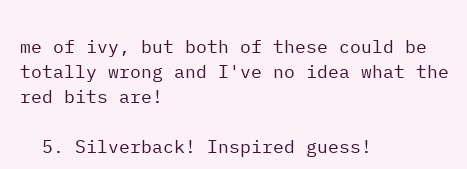me of ivy, but both of these could be totally wrong and I've no idea what the red bits are!

  5. Silverback! Inspired guess!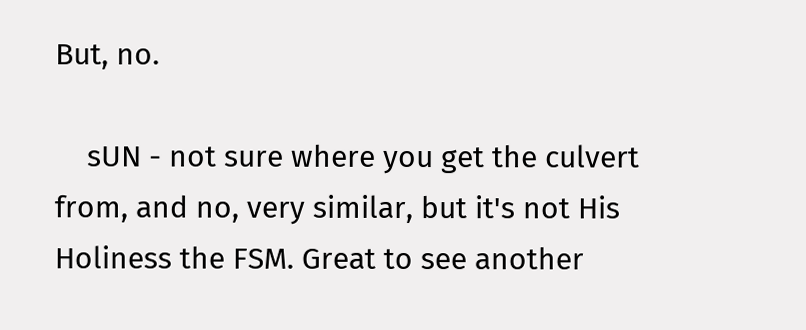But, no.

    sUN - not sure where you get the culvert from, and no, very similar, but it's not His Holiness the FSM. Great to see another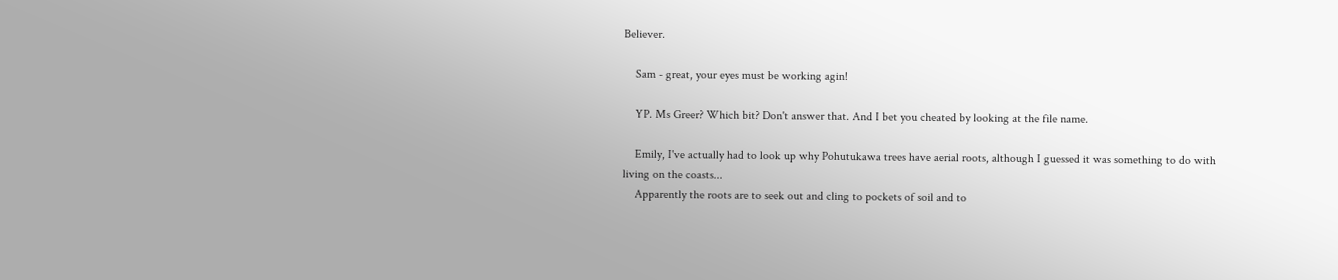Believer.

    Sam - great, your eyes must be working agin!

    YP. Ms Greer? Which bit? Don't answer that. And I bet you cheated by looking at the file name.

    Emily, I've actually had to look up why Pohutukawa trees have aerial roots, although I guessed it was something to do with living on the coasts...
    Apparently the roots are to seek out and cling to pockets of soil and to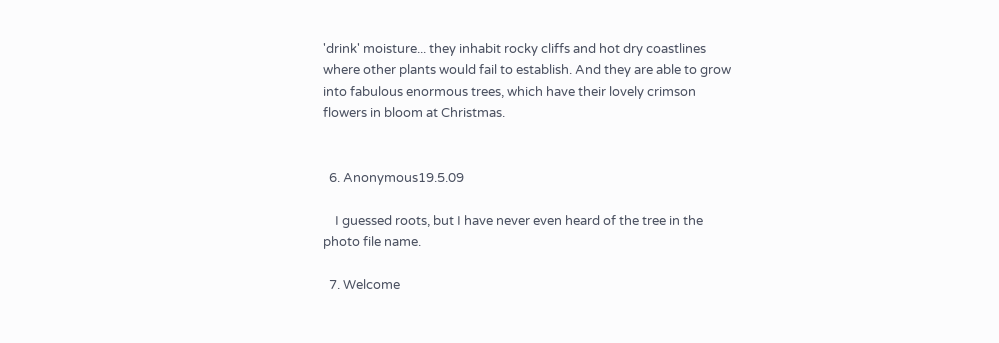'drink' moisture... they inhabit rocky cliffs and hot dry coastlines where other plants would fail to establish. And they are able to grow into fabulous enormous trees, which have their lovely crimson flowers in bloom at Christmas.


  6. Anonymous19.5.09

    I guessed roots, but I have never even heard of the tree in the photo file name.

  7. Welcome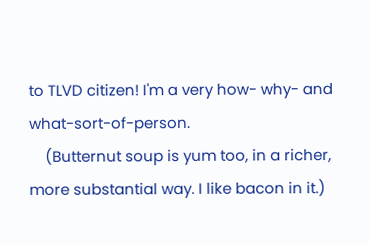to TLVD citizen! I'm a very how- why- and what-sort-of-person.
    (Butternut soup is yum too, in a richer, more substantial way. I like bacon in it.)